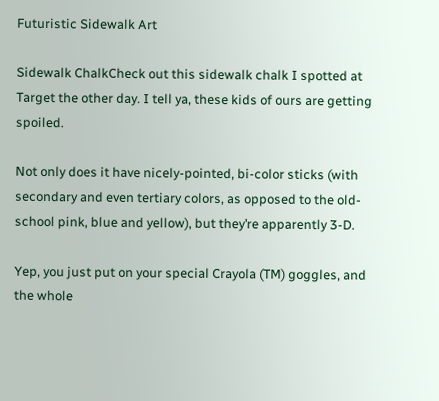Futuristic Sidewalk Art

Sidewalk ChalkCheck out this sidewalk chalk I spotted at Target the other day. I tell ya, these kids of ours are getting spoiled.

Not only does it have nicely-pointed, bi-color sticks (with secondary and even tertiary colors, as opposed to the old-school pink, blue and yellow), but they’re apparently 3-D.

Yep, you just put on your special Crayola (TM) goggles, and the whole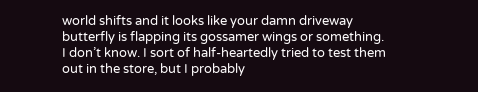world shifts and it looks like your damn driveway butterfly is flapping its gossamer wings or something. I don’t know. I sort of half-heartedly tried to test them out in the store, but I probably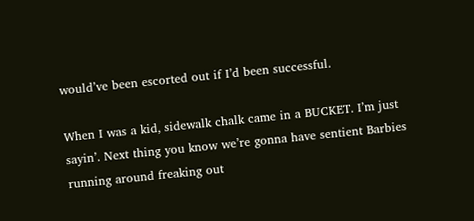would’ve been escorted out if I’d been successful.

When I was a kid, sidewalk chalk came in a BUCKET. I’m just sayin’. Next thing you know we’re gonna have sentient Barbies running around freaking out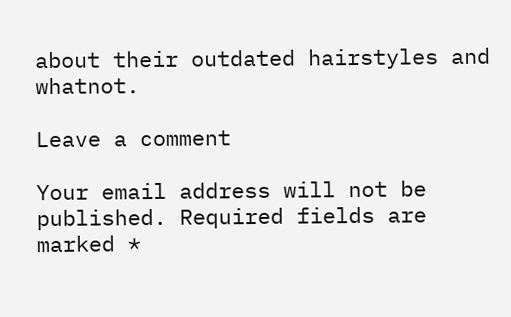about their outdated hairstyles and whatnot.

Leave a comment

Your email address will not be published. Required fields are marked *